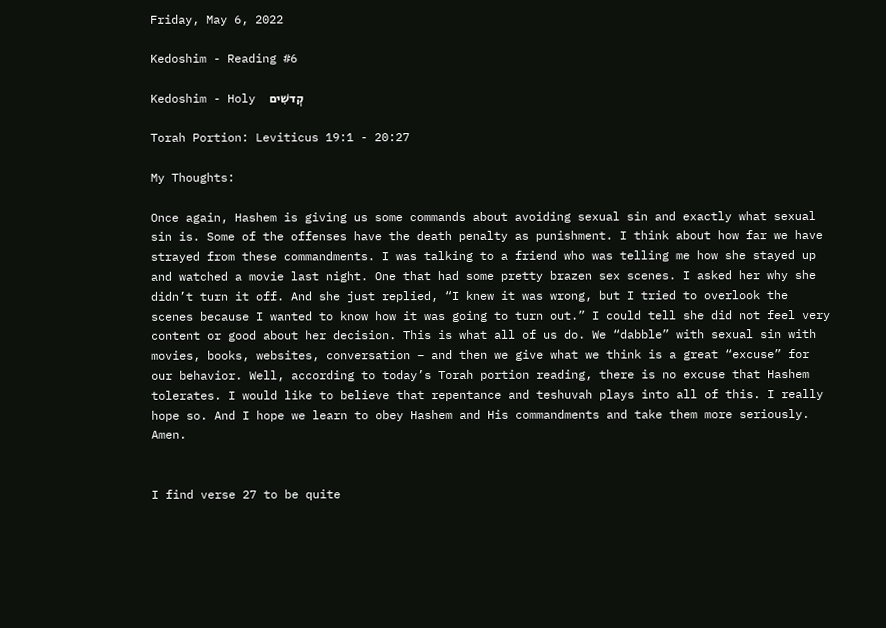Friday, May 6, 2022

Kedoshim - Reading #6

Kedoshim - Holy  קְדשִׁים

Torah Portion: Leviticus 19:1 - 20:27

My Thoughts:

Once again, Hashem is giving us some commands about avoiding sexual sin and exactly what sexual sin is. Some of the offenses have the death penalty as punishment. I think about how far we have strayed from these commandments. I was talking to a friend who was telling me how she stayed up and watched a movie last night. One that had some pretty brazen sex scenes. I asked her why she didn’t turn it off. And she just replied, “I knew it was wrong, but I tried to overlook the scenes because I wanted to know how it was going to turn out.” I could tell she did not feel very content or good about her decision. This is what all of us do. We “dabble” with sexual sin with movies, books, websites, conversation – and then we give what we think is a great “excuse” for our behavior. Well, according to today’s Torah portion reading, there is no excuse that Hashem tolerates. I would like to believe that repentance and teshuvah plays into all of this. I really hope so. And I hope we learn to obey Hashem and His commandments and take them more seriously. Amen.


I find verse 27 to be quite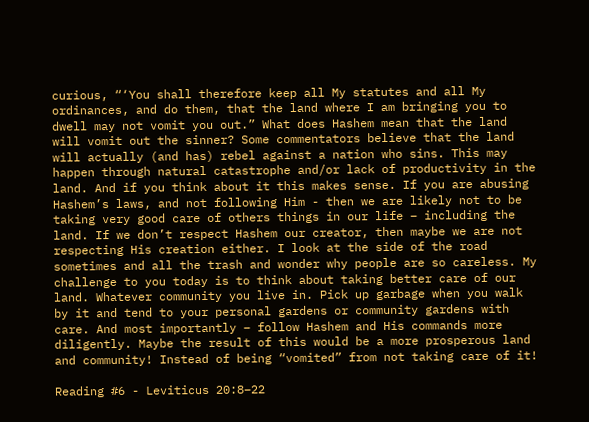curious, “‘You shall therefore keep all My statutes and all My ordinances, and do them, that the land where I am bringing you to dwell may not vomit you out.” What does Hashem mean that the land will vomit out the sinner? Some commentators believe that the land will actually (and has) rebel against a nation who sins. This may happen through natural catastrophe and/or lack of productivity in the land. And if you think about it this makes sense. If you are abusing Hashem’s laws, and not following Him - then we are likely not to be taking very good care of others things in our life – including the land. If we don’t respect Hashem our creator, then maybe we are not respecting His creation either. I look at the side of the road sometimes and all the trash and wonder why people are so careless. My challenge to you today is to think about taking better care of our land. Whatever community you live in. Pick up garbage when you walk by it and tend to your personal gardens or community gardens with care. And most importantly – follow Hashem and His commands more diligently. Maybe the result of this would be a more prosperous land and community! Instead of being “vomited” from not taking care of it!

Reading #6 - Leviticus 20:8–22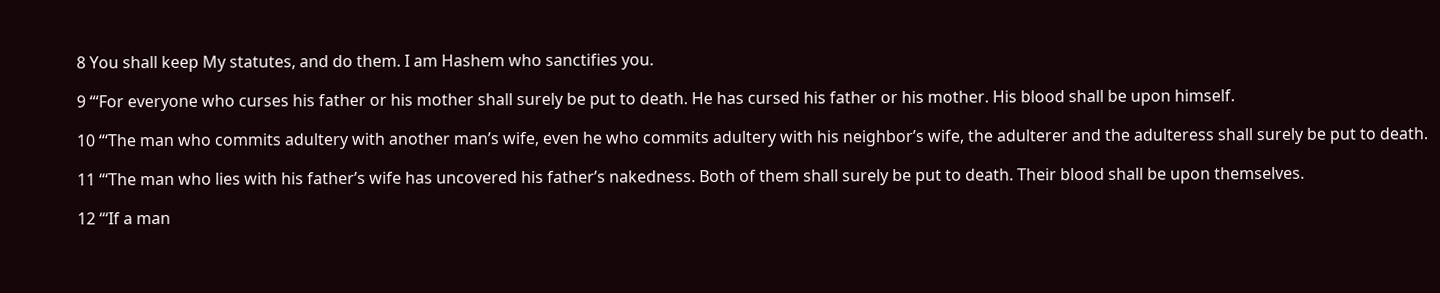8 You shall keep My statutes, and do them. I am Hashem who sanctifies you.

9 “‘For everyone who curses his father or his mother shall surely be put to death. He has cursed his father or his mother. His blood shall be upon himself.

10 “‘The man who commits adultery with another man’s wife, even he who commits adultery with his neighbor’s wife, the adulterer and the adulteress shall surely be put to death.

11 “‘The man who lies with his father’s wife has uncovered his father’s nakedness. Both of them shall surely be put to death. Their blood shall be upon themselves.

12 “‘If a man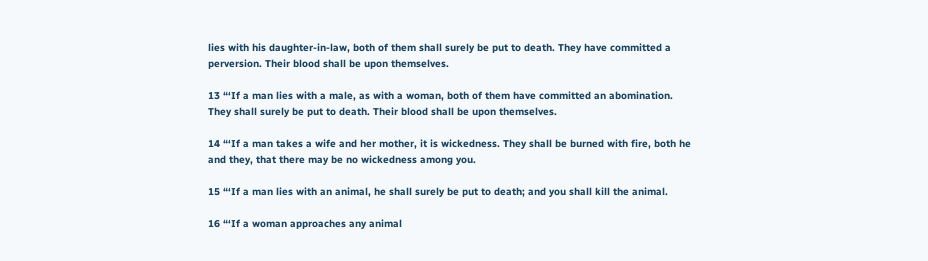lies with his daughter-in-law, both of them shall surely be put to death. They have committed a perversion. Their blood shall be upon themselves.

13 “‘If a man lies with a male, as with a woman, both of them have committed an abomination. They shall surely be put to death. Their blood shall be upon themselves.

14 “‘If a man takes a wife and her mother, it is wickedness. They shall be burned with fire, both he and they, that there may be no wickedness among you.

15 “‘If a man lies with an animal, he shall surely be put to death; and you shall kill the animal.

16 “‘If a woman approaches any animal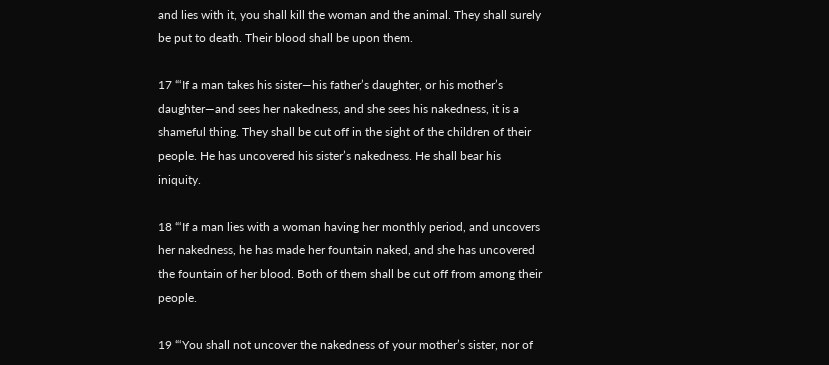and lies with it, you shall kill the woman and the animal. They shall surely be put to death. Their blood shall be upon them.

17 “‘If a man takes his sister—his father’s daughter, or his mother’s daughter—and sees her nakedness, and she sees his nakedness, it is a shameful thing. They shall be cut off in the sight of the children of their people. He has uncovered his sister’s nakedness. He shall bear his iniquity.

18 “‘If a man lies with a woman having her monthly period, and uncovers her nakedness, he has made her fountain naked, and she has uncovered the fountain of her blood. Both of them shall be cut off from among their people.

19 “‘You shall not uncover the nakedness of your mother’s sister, nor of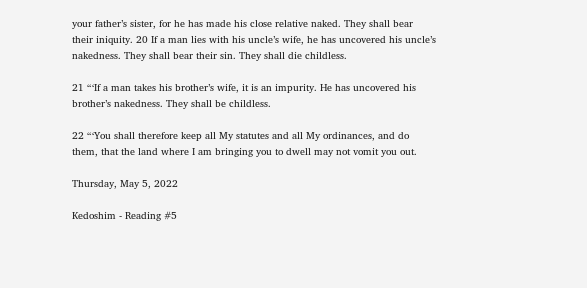your father’s sister, for he has made his close relative naked. They shall bear their iniquity. 20 If a man lies with his uncle’s wife, he has uncovered his uncle’s nakedness. They shall bear their sin. They shall die childless.

21 “‘If a man takes his brother’s wife, it is an impurity. He has uncovered his brother’s nakedness. They shall be childless.

22 “‘You shall therefore keep all My statutes and all My ordinances, and do them, that the land where I am bringing you to dwell may not vomit you out.

Thursday, May 5, 2022

Kedoshim - Reading #5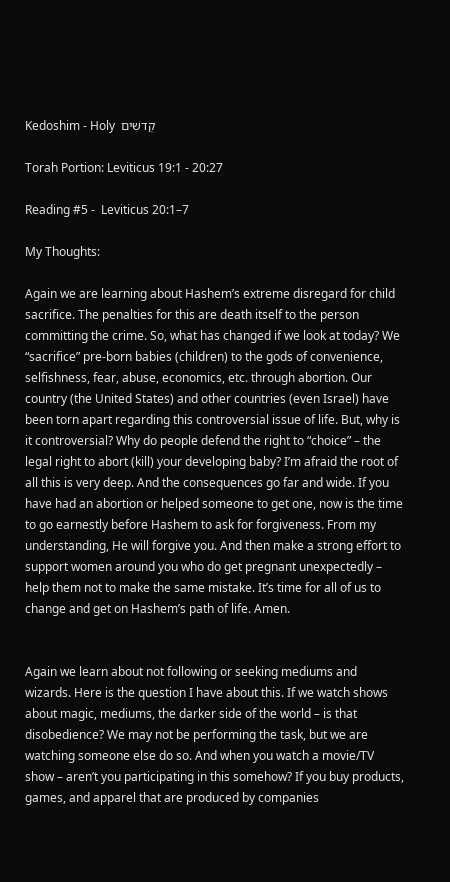Kedoshim - Holy  קְדשִׁים

Torah Portion: Leviticus 19:1 - 20:27

Reading #5 -  Leviticus 20:1–7

My Thoughts:

Again we are learning about Hashem’s extreme disregard for child sacrifice. The penalties for this are death itself to the person committing the crime. So, what has changed if we look at today? We “sacrifice” pre-born babies (children) to the gods of convenience, selfishness, fear, abuse, economics, etc. through abortion. Our country (the United States) and other countries (even Israel) have been torn apart regarding this controversial issue of life. But, why is it controversial? Why do people defend the right to “choice” – the legal right to abort (kill) your developing baby? I’m afraid the root of all this is very deep. And the consequences go far and wide. If you have had an abortion or helped someone to get one, now is the time to go earnestly before Hashem to ask for forgiveness. From my understanding, He will forgive you. And then make a strong effort to support women around you who do get pregnant unexpectedly – help them not to make the same mistake. It’s time for all of us to change and get on Hashem’s path of life. Amen.


Again we learn about not following or seeking mediums and wizards. Here is the question I have about this. If we watch shows about magic, mediums, the darker side of the world – is that disobedience? We may not be performing the task, but we are watching someone else do so. And when you watch a movie/TV show – aren’t you participating in this somehow? If you buy products, games, and apparel that are produced by companies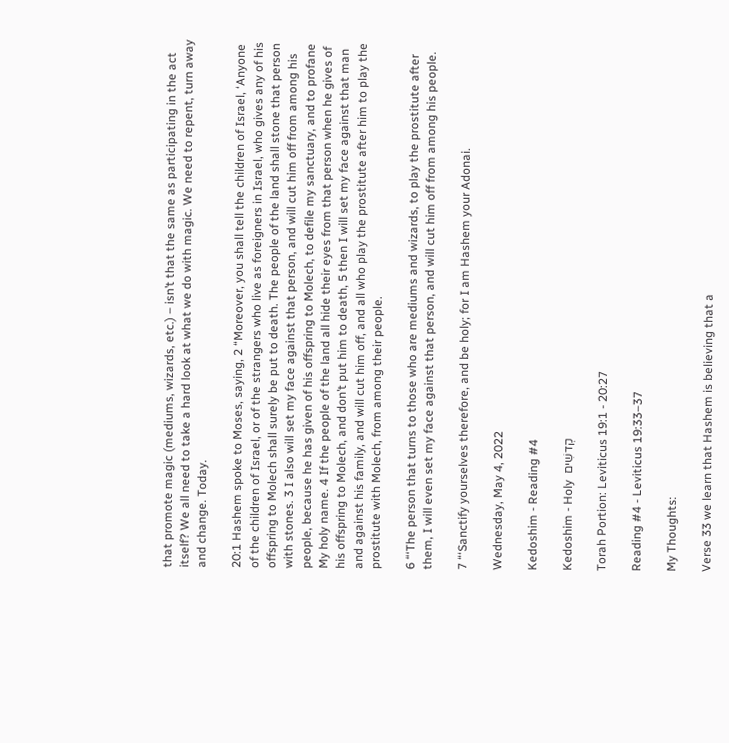that promote magic (mediums, wizards, etc.) – isn’t that the same as participating in the act itself? We all need to take a hard look at what we do with magic. We need to repent, turn away and change. Today.

20:1 Hashem spoke to Moses, saying, 2 “Moreover, you shall tell the children of Israel, ‘Anyone of the children of Israel, or of the strangers who live as foreigners in Israel, who gives any of his offspring to Molech shall surely be put to death. The people of the land shall stone that person with stones. 3 I also will set my face against that person, and will cut him off from among his people, because he has given of his offspring to Molech, to defile my sanctuary, and to profane My holy name. 4 If the people of the land all hide their eyes from that person when he gives of his offspring to Molech, and don’t put him to death, 5 then I will set my face against that man and against his family, and will cut him off, and all who play the prostitute after him to play the prostitute with Molech, from among their people.

6 “‘The person that turns to those who are mediums and wizards, to play the prostitute after them, I will even set my face against that person, and will cut him off from among his people.

7 “‘Sanctify yourselves therefore, and be holy; for I am Hashem your Adonai.

Wednesday, May 4, 2022

Kedoshim - Reading #4

Kedoshim - Holy  קְדשִׁים

Torah Portion: Leviticus 19:1 - 20:27

Reading #4 - Leviticus 19:33–37

My Thoughts:

Verse 33 we learn that Hashem is believing that a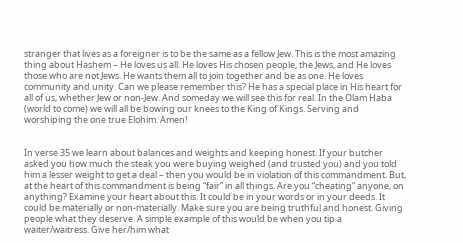stranger that lives as a foreigner is to be the same as a fellow Jew. This is the most amazing thing about Hashem – He loves us all. He loves His chosen people, the Jews, and He loves those who are not Jews. He wants them all to join together and be as one. He loves community and unity. Can we please remember this? He has a special place in His heart for all of us, whether Jew or non-Jew. And someday we will see this for real. In the Olam Haba (world to come) we will all be bowing our knees to the King of Kings. Serving and worshiping the one true Elohim. Amen!


In verse 35 we learn about balances and weights and keeping honest. If your butcher asked you how much the steak you were buying weighed (and trusted you) and you told him a lesser weight to get a deal – then you would be in violation of this commandment. But, at the heart of this commandment is being “fair” in all things. Are you “cheating” anyone, on anything? Examine your heart about this. It could be in your words or in your deeds. It could be materially or non-materially. Make sure you are being truthful and honest. Giving people what they deserve. A simple example of this would be when you tip a waiter/waitress. Give her/him what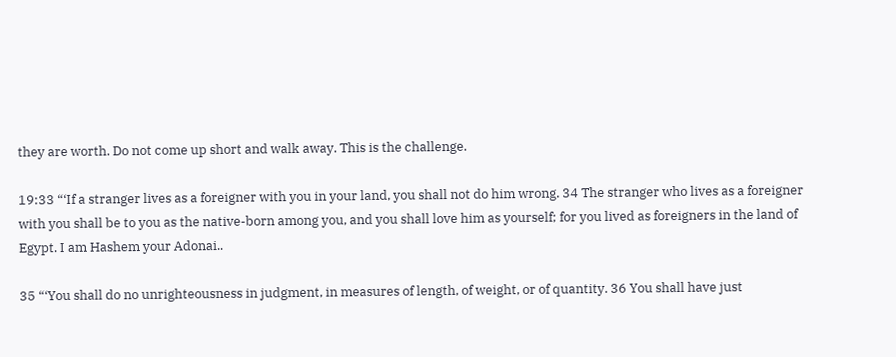they are worth. Do not come up short and walk away. This is the challenge.

19:33 “‘If a stranger lives as a foreigner with you in your land, you shall not do him wrong. 34 The stranger who lives as a foreigner with you shall be to you as the native-born among you, and you shall love him as yourself; for you lived as foreigners in the land of Egypt. I am Hashem your Adonai..

35 “‘You shall do no unrighteousness in judgment, in measures of length, of weight, or of quantity. 36 You shall have just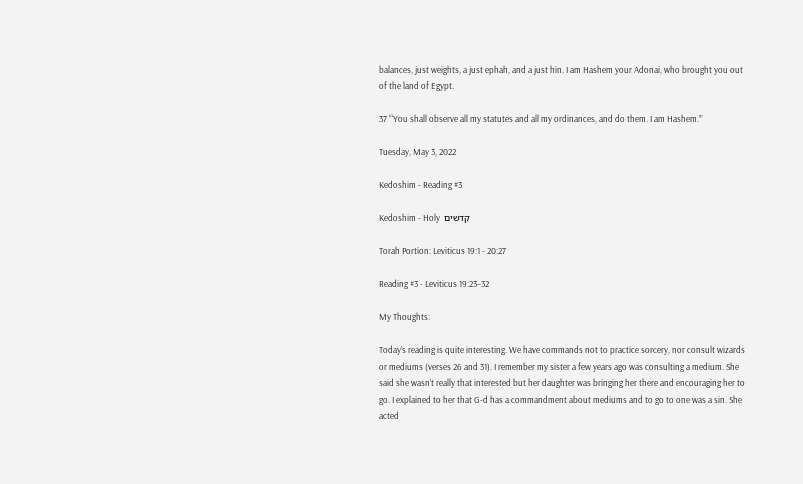balances, just weights, a just ephah, and a just hin. I am Hashem your Adonai, who brought you out of the land of Egypt.

37 “‘You shall observe all my statutes and all my ordinances, and do them. I am Hashem.’”

Tuesday, May 3, 2022

Kedoshim - Reading #3

Kedoshim - Holy  קְדשִׁים

Torah Portion: Leviticus 19:1 - 20:27

Reading #3 - Leviticus 19:23–32

My Thoughts:

Today’s reading is quite interesting. We have commands not to practice sorcery, nor consult wizards or mediums (verses 26 and 31). I remember my sister a few years ago was consulting a medium. She said she wasn’t really that interested but her daughter was bringing her there and encouraging her to go. I explained to her that G-d has a commandment about mediums and to go to one was a sin. She acted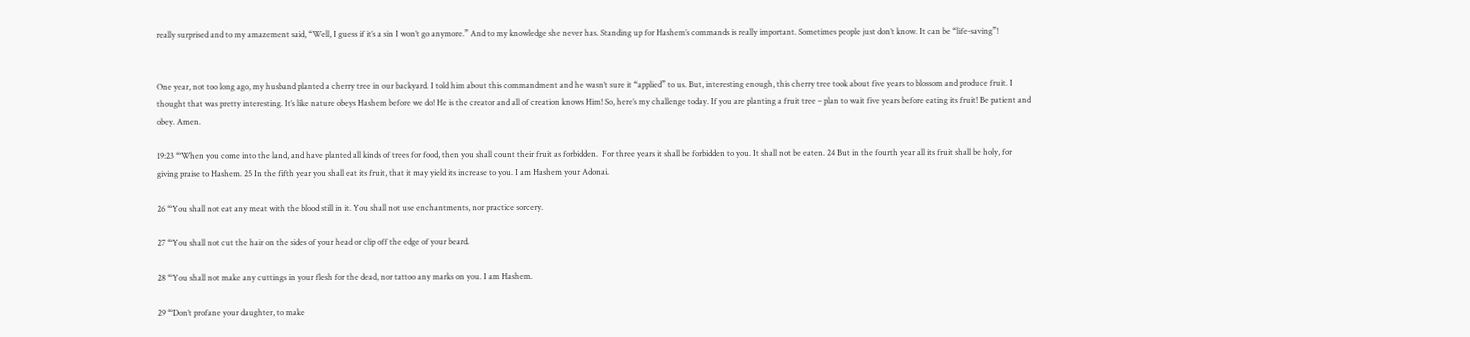really surprised and to my amazement said, “Well, I guess if it’s a sin I won’t go anymore.” And to my knowledge she never has. Standing up for Hashem’s commands is really important. Sometimes people just don’t know. It can be “life-saving”!


One year, not too long ago, my husband planted a cherry tree in our backyard. I told him about this commandment and he wasn’t sure it “applied” to us. But, interesting enough, this cherry tree took about five years to blossom and produce fruit. I thought that was pretty interesting. It’s like nature obeys Hashem before we do! He is the creator and all of creation knows Him! So, here’s my challenge today. If you are planting a fruit tree – plan to wait five years before eating its fruit! Be patient and obey. Amen.

19:23 “‘When you come into the land, and have planted all kinds of trees for food, then you shall count their fruit as forbidden.  For three years it shall be forbidden to you. It shall not be eaten. 24 But in the fourth year all its fruit shall be holy, for giving praise to Hashem. 25 In the fifth year you shall eat its fruit, that it may yield its increase to you. I am Hashem your Adonai.

26 “‘You shall not eat any meat with the blood still in it. You shall not use enchantments, nor practice sorcery.

27 “‘You shall not cut the hair on the sides of your head or clip off the edge of your beard.

28 “‘You shall not make any cuttings in your flesh for the dead, nor tattoo any marks on you. I am Hashem.

29 “‘Don’t profane your daughter, to make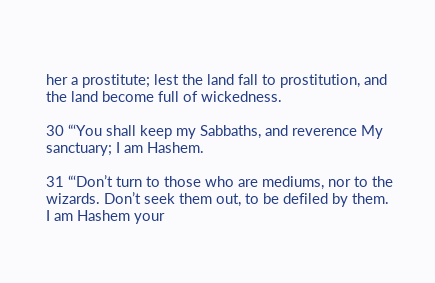her a prostitute; lest the land fall to prostitution, and the land become full of wickedness.

30 “‘You shall keep my Sabbaths, and reverence My sanctuary; I am Hashem.

31 “‘Don’t turn to those who are mediums, nor to the wizards. Don’t seek them out, to be defiled by them. I am Hashem your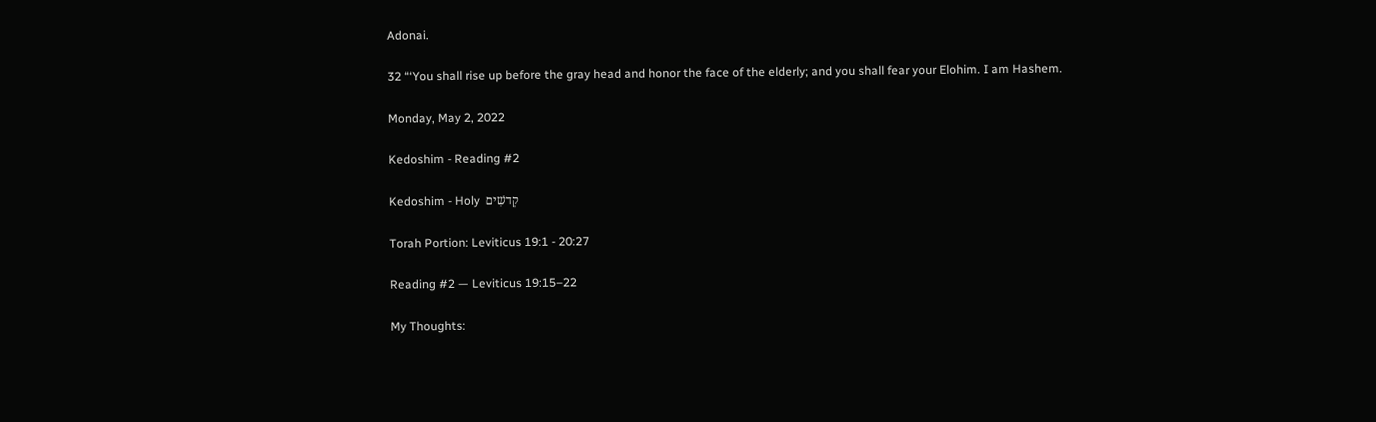Adonai.

32 “‘You shall rise up before the gray head and honor the face of the elderly; and you shall fear your Elohim. I am Hashem.

Monday, May 2, 2022

Kedoshim - Reading #2

Kedoshim - Holy  קְדשִׁים

Torah Portion: Leviticus 19:1 - 20:27

Reading #2 — Leviticus 19:15–22

My Thoughts: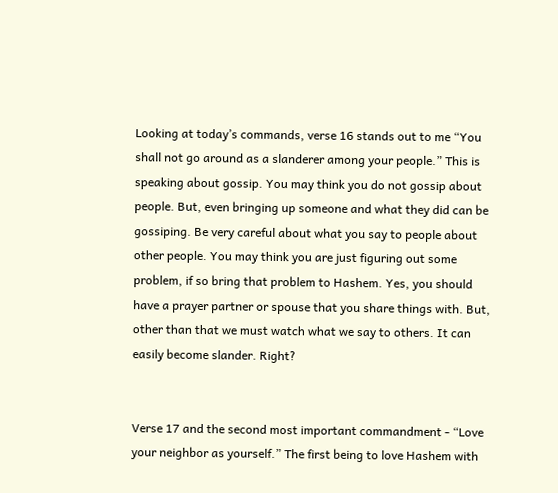Looking at today’s commands, verse 16 stands out to me “You shall not go around as a slanderer among your people.” This is speaking about gossip. You may think you do not gossip about people. But, even bringing up someone and what they did can be gossiping. Be very careful about what you say to people about other people. You may think you are just figuring out some problem, if so bring that problem to Hashem. Yes, you should have a prayer partner or spouse that you share things with. But, other than that we must watch what we say to others. It can easily become slander. Right?


Verse 17 and the second most important commandment - “Love your neighbor as yourself.” The first being to love Hashem with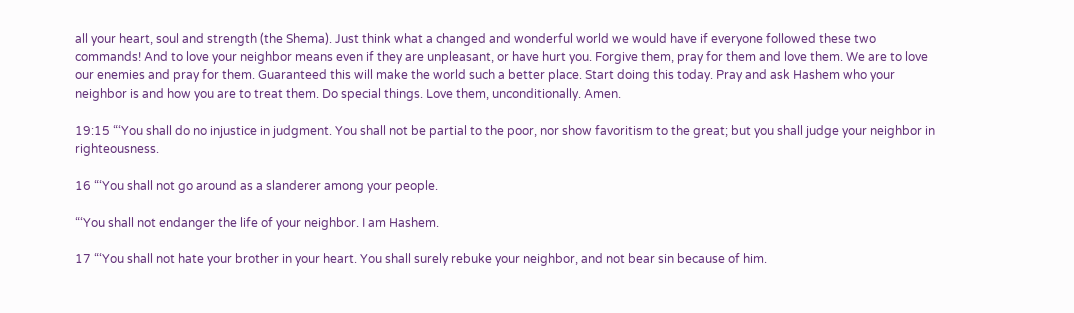all your heart, soul and strength (the Shema). Just think what a changed and wonderful world we would have if everyone followed these two commands! And to love your neighbor means even if they are unpleasant, or have hurt you. Forgive them, pray for them and love them. We are to love our enemies and pray for them. Guaranteed this will make the world such a better place. Start doing this today. Pray and ask Hashem who your neighbor is and how you are to treat them. Do special things. Love them, unconditionally. Amen.

19:15 “‘You shall do no injustice in judgment. You shall not be partial to the poor, nor show favoritism to the great; but you shall judge your neighbor in righteousness.

16 “‘You shall not go around as a slanderer among your people.

“‘You shall not endanger the life of your neighbor. I am Hashem.

17 “‘You shall not hate your brother in your heart. You shall surely rebuke your neighbor, and not bear sin because of him.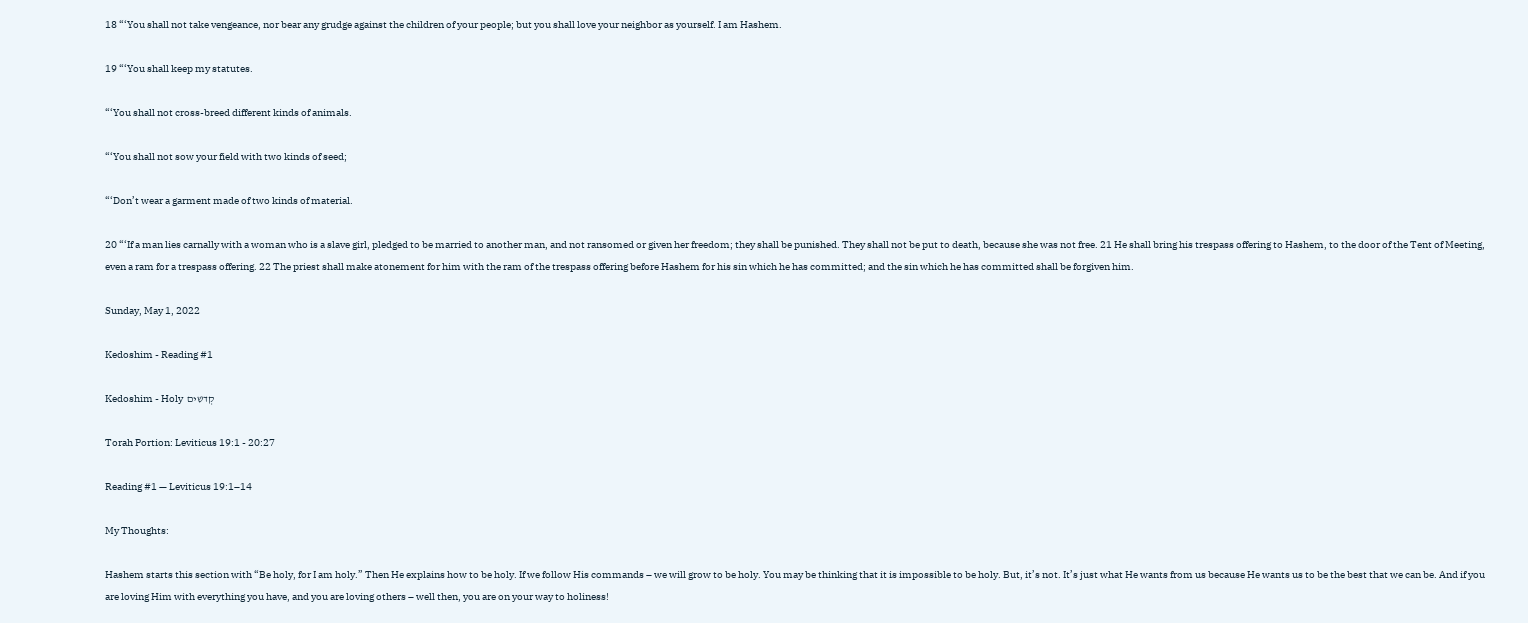18 “‘You shall not take vengeance, nor bear any grudge against the children of your people; but you shall love your neighbor as yourself. I am Hashem.

19 “‘You shall keep my statutes.

“‘You shall not cross-breed different kinds of animals.

“‘You shall not sow your field with two kinds of seed;

“‘Don’t wear a garment made of two kinds of material.

20 “‘If a man lies carnally with a woman who is a slave girl, pledged to be married to another man, and not ransomed or given her freedom; they shall be punished. They shall not be put to death, because she was not free. 21 He shall bring his trespass offering to Hashem, to the door of the Tent of Meeting, even a ram for a trespass offering. 22 The priest shall make atonement for him with the ram of the trespass offering before Hashem for his sin which he has committed; and the sin which he has committed shall be forgiven him.

Sunday, May 1, 2022

Kedoshim - Reading #1

Kedoshim - Holy  קְדשִׁים

Torah Portion: Leviticus 19:1 - 20:27

Reading #1 — Leviticus 19:1–14

My Thoughts:

Hashem starts this section with “Be holy, for I am holy.” Then He explains how to be holy. If we follow His commands – we will grow to be holy. You may be thinking that it is impossible to be holy. But, it’s not. It’s just what He wants from us because He wants us to be the best that we can be. And if you are loving Him with everything you have, and you are loving others – well then, you are on your way to holiness!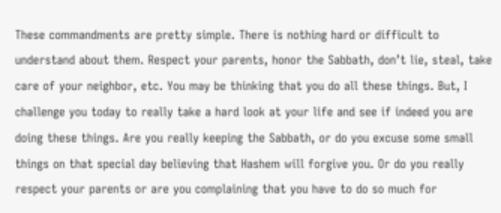These commandments are pretty simple. There is nothing hard or difficult to understand about them. Respect your parents, honor the Sabbath, don’t lie, steal, take care of your neighbor, etc. You may be thinking that you do all these things. But, I challenge you today to really take a hard look at your life and see if indeed you are doing these things. Are you really keeping the Sabbath, or do you excuse some small things on that special day believing that Hashem will forgive you. Or do you really respect your parents or are you complaining that you have to do so much for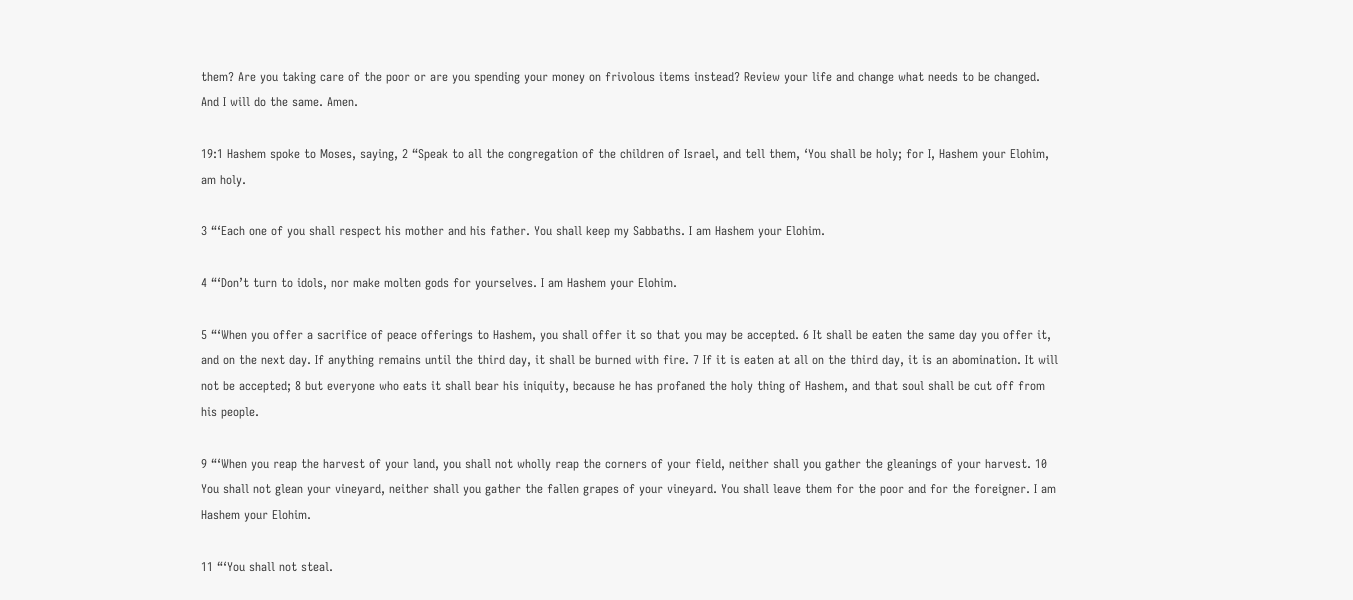them? Are you taking care of the poor or are you spending your money on frivolous items instead? Review your life and change what needs to be changed. And I will do the same. Amen.

19:1 Hashem spoke to Moses, saying, 2 “Speak to all the congregation of the children of Israel, and tell them, ‘You shall be holy; for I, Hashem your Elohim, am holy.

3 “‘Each one of you shall respect his mother and his father. You shall keep my Sabbaths. I am Hashem your Elohim.

4 “‘Don’t turn to idols, nor make molten gods for yourselves. I am Hashem your Elohim.

5 “‘When you offer a sacrifice of peace offerings to Hashem, you shall offer it so that you may be accepted. 6 It shall be eaten the same day you offer it, and on the next day. If anything remains until the third day, it shall be burned with fire. 7 If it is eaten at all on the third day, it is an abomination. It will not be accepted; 8 but everyone who eats it shall bear his iniquity, because he has profaned the holy thing of Hashem, and that soul shall be cut off from his people.

9 “‘When you reap the harvest of your land, you shall not wholly reap the corners of your field, neither shall you gather the gleanings of your harvest. 10 You shall not glean your vineyard, neither shall you gather the fallen grapes of your vineyard. You shall leave them for the poor and for the foreigner. I am Hashem your Elohim.

11 “‘You shall not steal.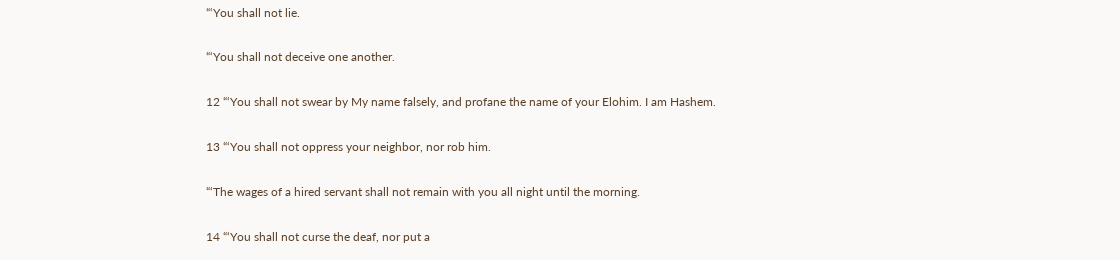“‘You shall not lie.

“‘You shall not deceive one another.

12 “‘You shall not swear by My name falsely, and profane the name of your Elohim. I am Hashem.

13 “‘You shall not oppress your neighbor, nor rob him.

“‘The wages of a hired servant shall not remain with you all night until the morning.

14 “‘You shall not curse the deaf, nor put a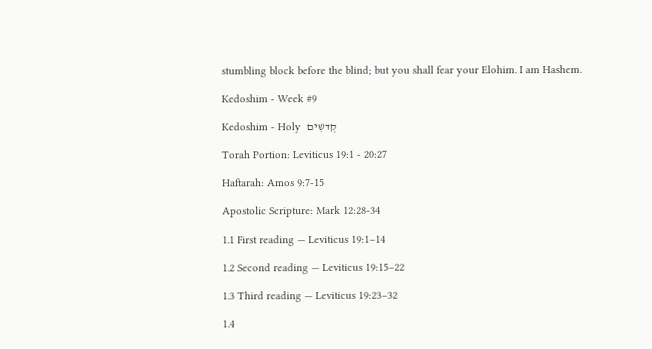stumbling block before the blind; but you shall fear your Elohim. I am Hashem.

Kedoshim - Week #9

Kedoshim - Holy  קְדשִׁים

Torah Portion: Leviticus 19:1 - 20:27

Haftarah: Amos 9:7-15

Apostolic Scripture: Mark 12:28-34

1.1 First reading — Leviticus 19:1–14

1.2 Second reading — Leviticus 19:15–22

1.3 Third reading — Leviticus 19:23–32

1.4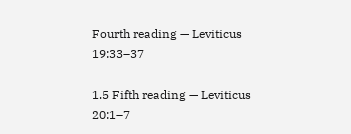Fourth reading — Leviticus 19:33–37

1.5 Fifth reading — Leviticus 20:1–7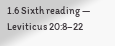1.6 Sixth reading — Leviticus 20:8–22